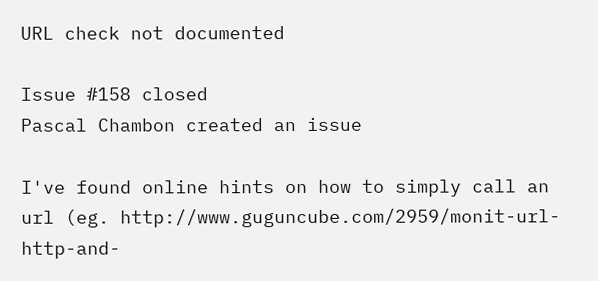URL check not documented

Issue #158 closed
Pascal Chambon created an issue

I've found online hints on how to simply call an url (eg. http://www.guguncube.com/2959/monit-url-http-and-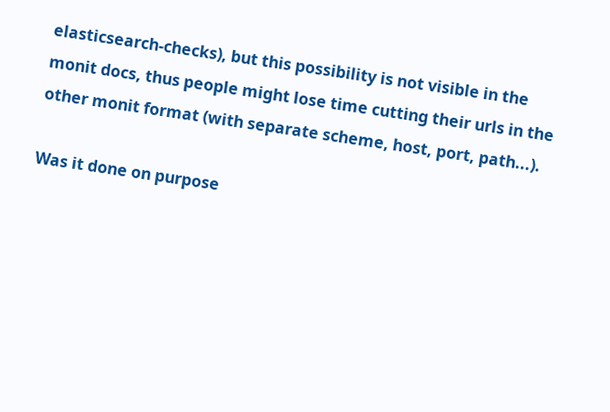elasticsearch-checks), but this possibility is not visible in the monit docs, thus people might lose time cutting their urls in the other monit format (with separate scheme, host, port, path...).

Was it done on purpose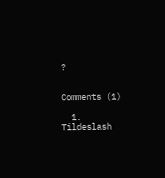?


Comments (1)

  1. Tildeslash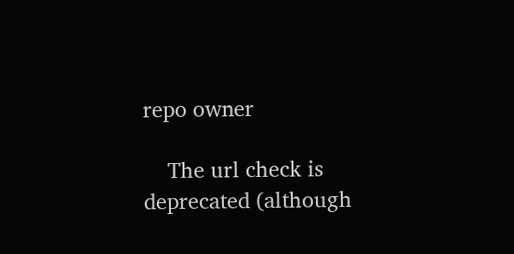repo owner

    The url check is deprecated (although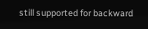still supported for backward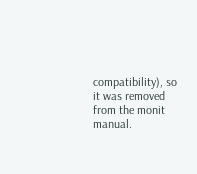compatibility), so it was removed from the monit manual.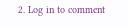2. Log in to comment